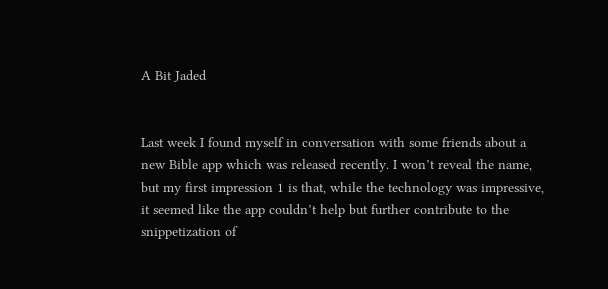A Bit Jaded


Last week I found myself in conversation with some friends about a new Bible app which was released recently. I won’t reveal the name, but my first impression 1 is that, while the technology was impressive, it seemed like the app couldn’t help but further contribute to the snippetization of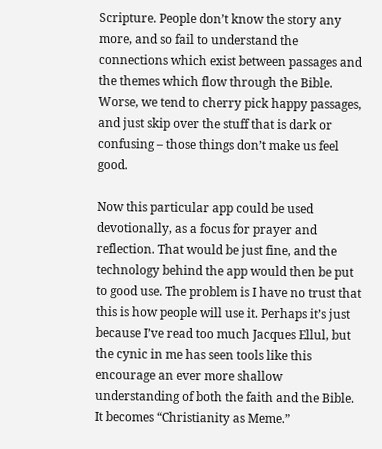Scripture. People don’t know the story any more, and so fail to understand the connections which exist between passages and the themes which flow through the Bible. Worse, we tend to cherry pick happy passages, and just skip over the stuff that is dark or confusing – those things don’t make us feel good.

Now this particular app could be used devotionally, as a focus for prayer and reflection. That would be just fine, and the technology behind the app would then be put to good use. The problem is I have no trust that this is how people will use it. Perhaps it’s just because I’ve read too much Jacques Ellul, but the cynic in me has seen tools like this encourage an ever more shallow understanding of both the faith and the Bible. It becomes “Christianity as Meme.”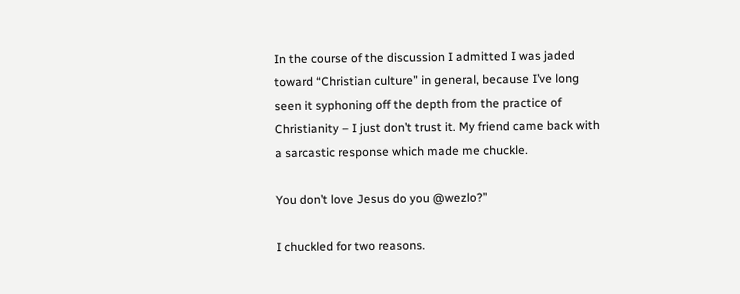In the course of the discussion I admitted I was jaded toward “Christian culture” in general, because I’ve long seen it syphoning off the depth from the practice of Christianity – I just don’t trust it. My friend came back with a sarcastic response which made me chuckle.

You don’t love Jesus do you @wezlo?”

I chuckled for two reasons.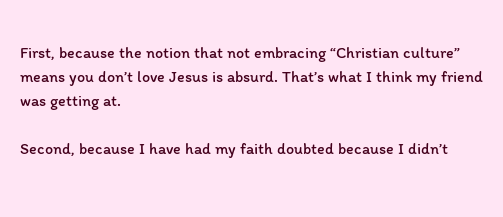First, because the notion that not embracing “Christian culture” means you don’t love Jesus is absurd. That’s what I think my friend was getting at.

Second, because I have had my faith doubted because I didn’t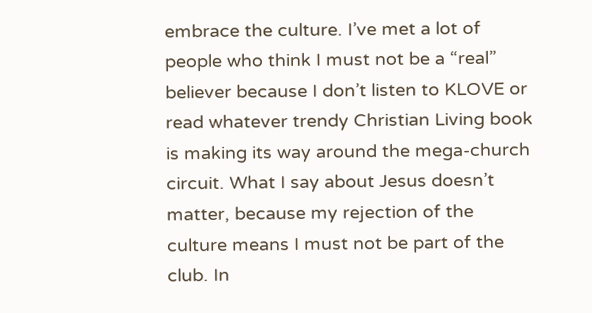embrace the culture. I’ve met a lot of people who think I must not be a “real” believer because I don’t listen to KLOVE or read whatever trendy Christian Living book is making its way around the mega-church circuit. What I say about Jesus doesn’t matter, because my rejection of the culture means I must not be part of the club. In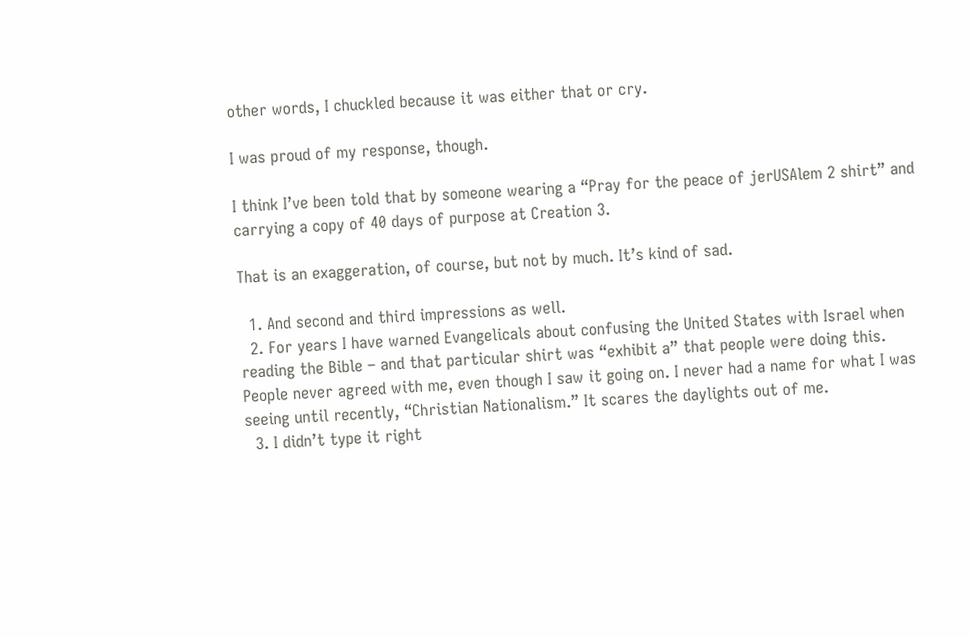other words, I chuckled because it was either that or cry.

I was proud of my response, though.

I think I’ve been told that by someone wearing a “Pray for the peace of jerUSAlem 2 shirt” and carrying a copy of 40 days of purpose at Creation 3.

That is an exaggeration, of course, but not by much. It’s kind of sad.

  1. And second and third impressions as well.
  2. For years I have warned Evangelicals about confusing the United States with Israel when reading the Bible – and that particular shirt was “exhibit a” that people were doing this. People never agreed with me, even though I saw it going on. I never had a name for what I was seeing until recently, “Christian Nationalism.” It scares the daylights out of me.
  3. I didn’t type it right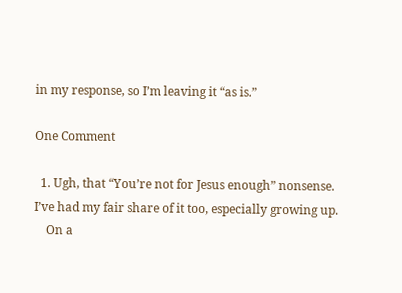in my response, so I’m leaving it “as is.”

One Comment

  1. Ugh, that “You’re not for Jesus enough” nonsense. I’ve had my fair share of it too, especially growing up.
    On a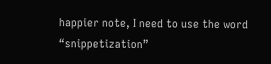happier note, I need to use the word “snippetization”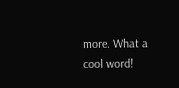more. What a cool word!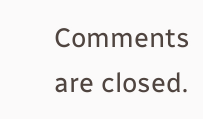Comments are closed.